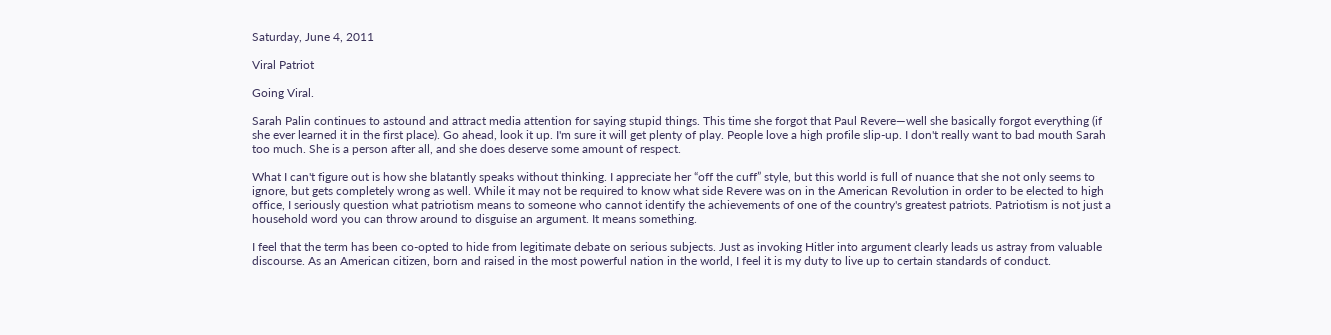Saturday, June 4, 2011

Viral Patriot

Going Viral.

Sarah Palin continues to astound and attract media attention for saying stupid things. This time she forgot that Paul Revere—well she basically forgot everything (if she ever learned it in the first place). Go ahead, look it up. I'm sure it will get plenty of play. People love a high profile slip-up. I don't really want to bad mouth Sarah too much. She is a person after all, and she does deserve some amount of respect.

What I can't figure out is how she blatantly speaks without thinking. I appreciate her “off the cuff” style, but this world is full of nuance that she not only seems to ignore, but gets completely wrong as well. While it may not be required to know what side Revere was on in the American Revolution in order to be elected to high office, I seriously question what patriotism means to someone who cannot identify the achievements of one of the country's greatest patriots. Patriotism is not just a household word you can throw around to disguise an argument. It means something.

I feel that the term has been co-opted to hide from legitimate debate on serious subjects. Just as invoking Hitler into argument clearly leads us astray from valuable discourse. As an American citizen, born and raised in the most powerful nation in the world, I feel it is my duty to live up to certain standards of conduct.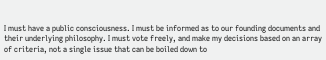I must have a public consciousness. I must be informed as to our founding documents and their underlying philosophy. I must vote freely, and make my decisions based on an array of criteria, not a single issue that can be boiled down to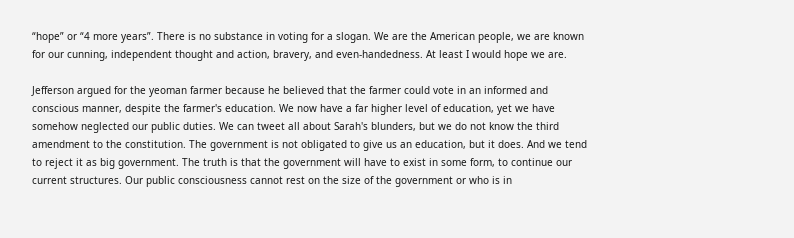“hope” or “4 more years”. There is no substance in voting for a slogan. We are the American people, we are known for our cunning, independent thought and action, bravery, and even-handedness. At least I would hope we are.

Jefferson argued for the yeoman farmer because he believed that the farmer could vote in an informed and conscious manner, despite the farmer's education. We now have a far higher level of education, yet we have somehow neglected our public duties. We can tweet all about Sarah's blunders, but we do not know the third amendment to the constitution. The government is not obligated to give us an education, but it does. And we tend to reject it as big government. The truth is that the government will have to exist in some form, to continue our current structures. Our public consciousness cannot rest on the size of the government or who is in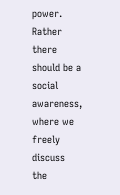power. Rather there should be a social awareness, where we freely discuss the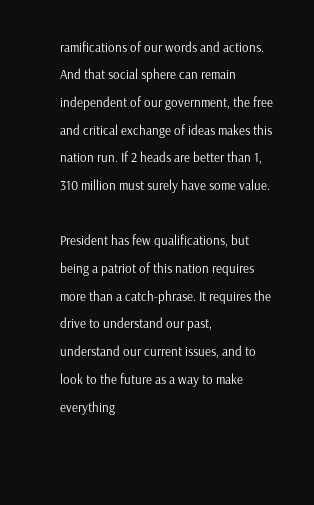ramifications of our words and actions. And that social sphere can remain independent of our government, the free and critical exchange of ideas makes this nation run. If 2 heads are better than 1, 310 million must surely have some value.

President has few qualifications, but being a patriot of this nation requires more than a catch-phrase. It requires the drive to understand our past, understand our current issues, and to look to the future as a way to make everything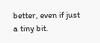better, even if just a tiny bit.